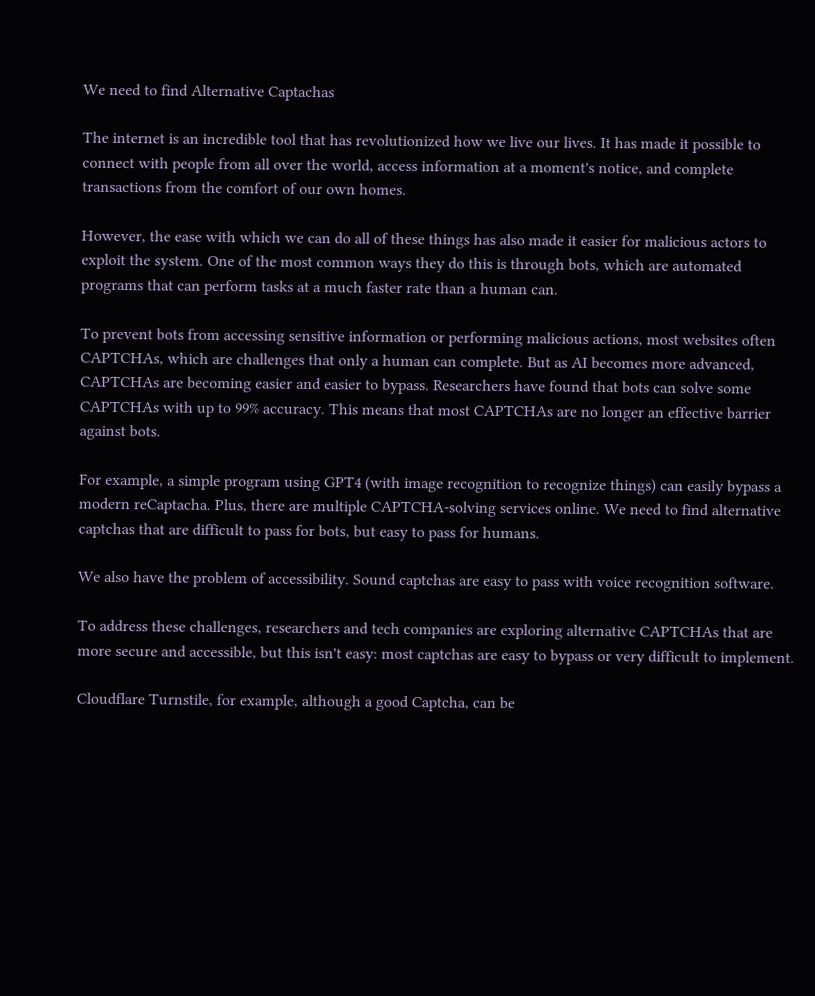We need to find Alternative Captachas

The internet is an incredible tool that has revolutionized how we live our lives. It has made it possible to connect with people from all over the world, access information at a moment's notice, and complete transactions from the comfort of our own homes.

However, the ease with which we can do all of these things has also made it easier for malicious actors to exploit the system. One of the most common ways they do this is through bots, which are automated programs that can perform tasks at a much faster rate than a human can.

To prevent bots from accessing sensitive information or performing malicious actions, most websites often CAPTCHAs, which are challenges that only a human can complete. But as AI becomes more advanced, CAPTCHAs are becoming easier and easier to bypass. Researchers have found that bots can solve some CAPTCHAs with up to 99% accuracy. This means that most CAPTCHAs are no longer an effective barrier against bots.

For example, a simple program using GPT4 (with image recognition to recognize things) can easily bypass a modern reCaptacha. Plus, there are multiple CAPTCHA-solving services online. We need to find alternative captchas that are difficult to pass for bots, but easy to pass for humans.

We also have the problem of accessibility. Sound captchas are easy to pass with voice recognition software.

To address these challenges, researchers and tech companies are exploring alternative CAPTCHAs that are more secure and accessible, but this isn't easy: most captchas are easy to bypass or very difficult to implement.

Cloudflare Turnstile, for example, although a good Captcha, can be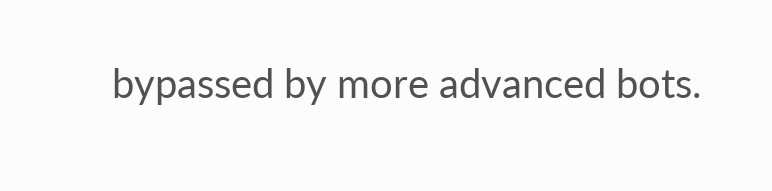bypassed by more advanced bots.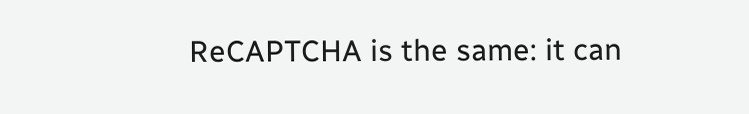ReCAPTCHA is the same: it can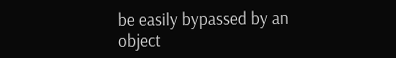be easily bypassed by an object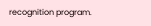recognition program.